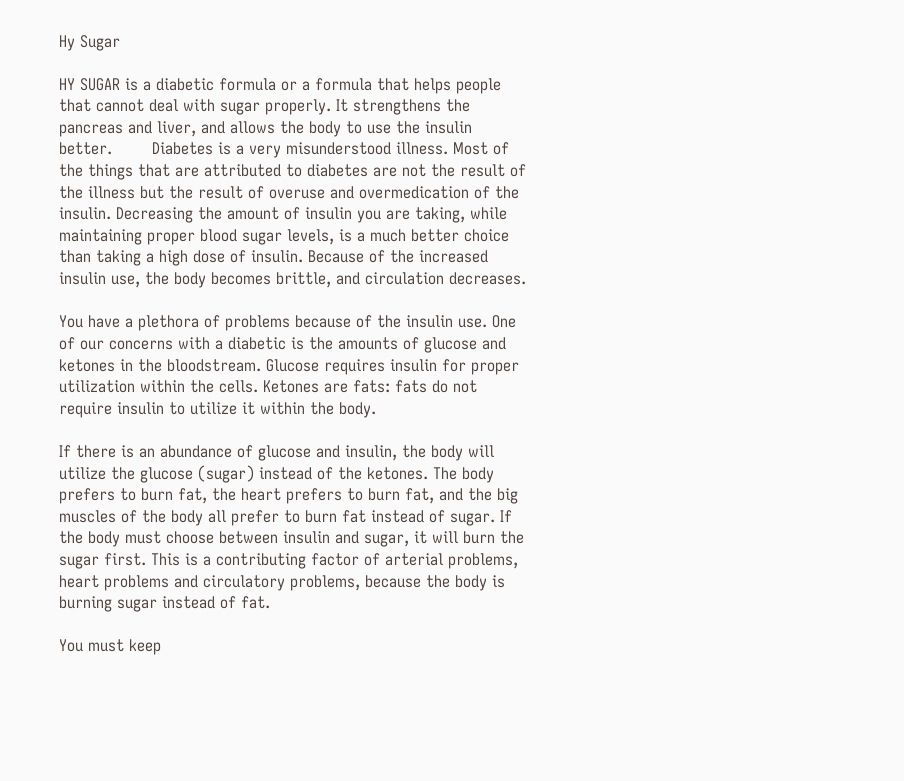Hy Sugar

HY SUGAR is a diabetic formula or a formula that helps people that cannot deal with sugar properly. It strengthens the pancreas and liver, and allows the body to use the insulin better.        Diabetes is a very misunderstood illness. Most of the things that are attributed to diabetes are not the result of the illness but the result of overuse and overmedication of the insulin. Decreasing the amount of insulin you are taking, while maintaining proper blood sugar levels, is a much better choice than taking a high dose of insulin. Because of the increased insulin use, the body becomes brittle, and circulation decreases.

You have a plethora of problems because of the insulin use. One of our concerns with a diabetic is the amounts of glucose and ketones in the bloodstream. Glucose requires insulin for proper utilization within the cells. Ketones are fats: fats do not require insulin to utilize it within the body.

If there is an abundance of glucose and insulin, the body will utilize the glucose (sugar) instead of the ketones. The body prefers to burn fat, the heart prefers to burn fat, and the big muscles of the body all prefer to burn fat instead of sugar. If the body must choose between insulin and sugar, it will burn the sugar first. This is a contributing factor of arterial problems, heart problems and circulatory problems, because the body is burning sugar instead of fat.

You must keep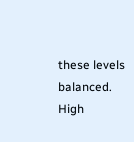these levels balanced. High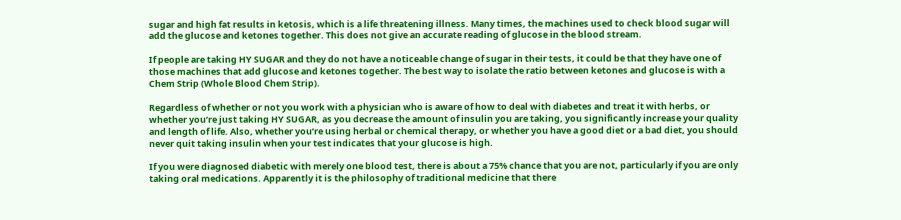sugar and high fat results in ketosis, which is a life threatening illness. Many times, the machines used to check blood sugar will add the glucose and ketones together. This does not give an accurate reading of glucose in the blood stream.

If people are taking HY SUGAR and they do not have a noticeable change of sugar in their tests, it could be that they have one of those machines that add glucose and ketones together. The best way to isolate the ratio between ketones and glucose is with a Chem Strip (Whole Blood Chem Strip).

Regardless of whether or not you work with a physician who is aware of how to deal with diabetes and treat it with herbs, or whether you’re just taking HY SUGAR, as you decrease the amount of insulin you are taking, you significantly increase your quality and length of life. Also, whether you’re using herbal or chemical therapy, or whether you have a good diet or a bad diet, you should never quit taking insulin when your test indicates that your glucose is high.

If you were diagnosed diabetic with merely one blood test, there is about a 75% chance that you are not, particularly if you are only taking oral medications. Apparently it is the philosophy of traditional medicine that there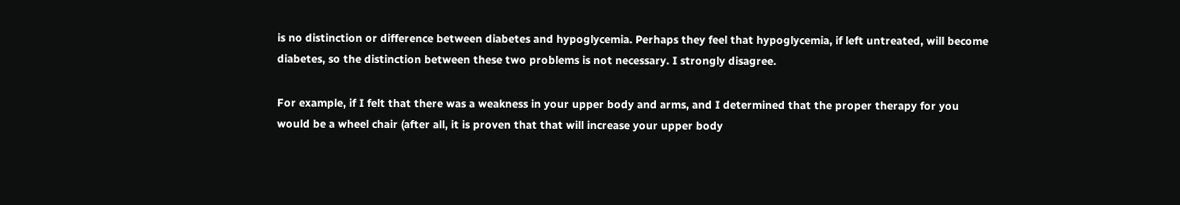is no distinction or difference between diabetes and hypoglycemia. Perhaps they feel that hypoglycemia, if left untreated, will become diabetes, so the distinction between these two problems is not necessary. I strongly disagree.

For example, if I felt that there was a weakness in your upper body and arms, and I determined that the proper therapy for you would be a wheel chair (after all, it is proven that that will increase your upper body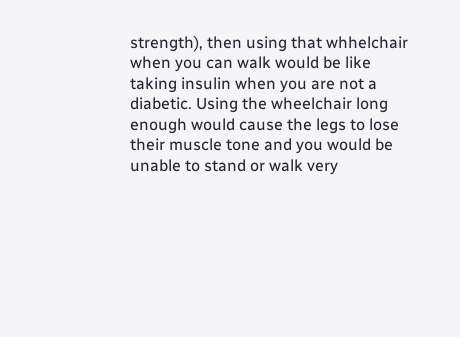strength), then using that whhelchair when you can walk would be like taking insulin when you are not a diabetic. Using the wheelchair long enough would cause the legs to lose their muscle tone and you would be unable to stand or walk very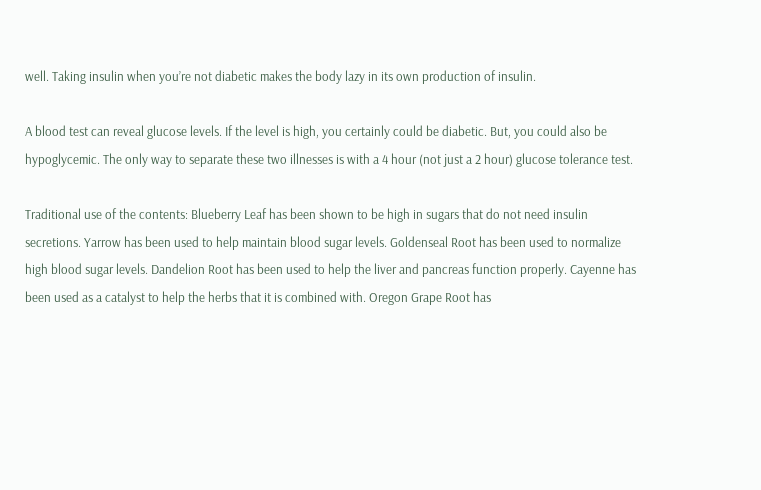well. Taking insulin when you’re not diabetic makes the body lazy in its own production of insulin.

A blood test can reveal glucose levels. If the level is high, you certainly could be diabetic. But, you could also be hypoglycemic. The only way to separate these two illnesses is with a 4 hour (not just a 2 hour) glucose tolerance test.

Traditional use of the contents: Blueberry Leaf has been shown to be high in sugars that do not need insulin secretions. Yarrow has been used to help maintain blood sugar levels. Goldenseal Root has been used to normalize high blood sugar levels. Dandelion Root has been used to help the liver and pancreas function properly. Cayenne has been used as a catalyst to help the herbs that it is combined with. Oregon Grape Root has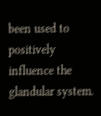been used to positively influence the glandular system.